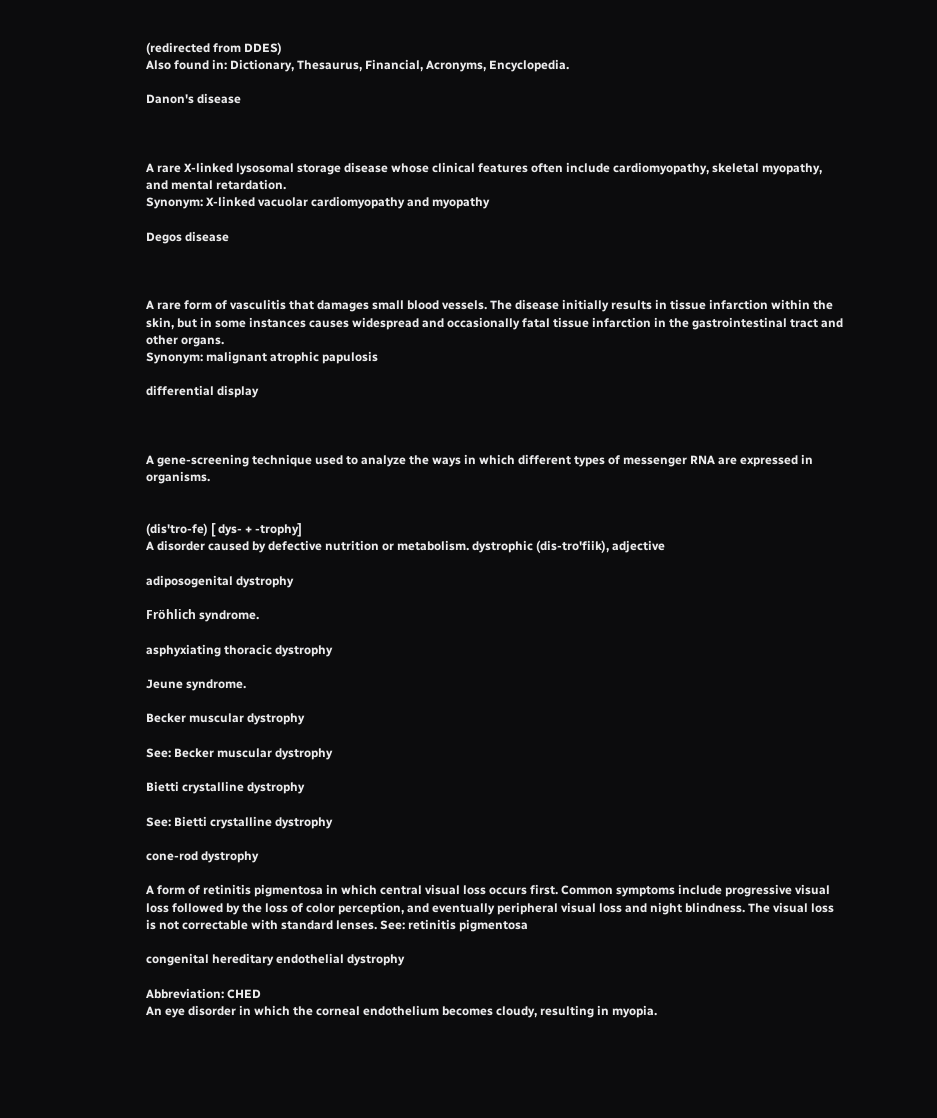(redirected from DDES)
Also found in: Dictionary, Thesaurus, Financial, Acronyms, Encyclopedia.

Danon's disease



A rare X-linked lysosomal storage disease whose clinical features often include cardiomyopathy, skeletal myopathy, and mental retardation.
Synonym: X-linked vacuolar cardiomyopathy and myopathy

Degos disease



A rare form of vasculitis that damages small blood vessels. The disease initially results in tissue infarction within the skin, but in some instances causes widespread and occasionally fatal tissue infarction in the gastrointestinal tract and other organs.
Synonym: malignant atrophic papulosis

differential display



A gene-screening technique used to analyze the ways in which different types of messenger RNA are expressed in organisms.


(dis'tro-fe) [ dys- + -trophy]
A disorder caused by defective nutrition or metabolism. dystrophic (dis-tro'fiik), adjective

adiposogenital dystrophy

Fröhlich syndrome.

asphyxiating thoracic dystrophy

Jeune syndrome.

Becker muscular dystrophy

See: Becker muscular dystrophy

Bietti crystalline dystrophy

See: Bietti crystalline dystrophy

cone-rod dystrophy

A form of retinitis pigmentosa in which central visual loss occurs first. Common symptoms include progressive visual loss followed by the loss of color perception, and eventually peripheral visual loss and night blindness. The visual loss is not correctable with standard lenses. See: retinitis pigmentosa

congenital hereditary endothelial dystrophy

Abbreviation: CHED
An eye disorder in which the corneal endothelium becomes cloudy, resulting in myopia.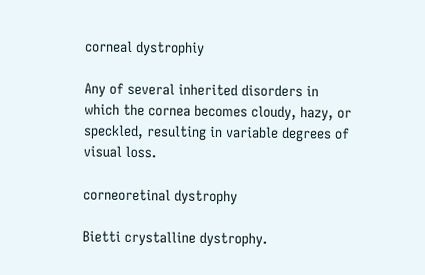corneal dystrophiy

Any of several inherited disorders in which the cornea becomes cloudy, hazy, or speckled, resulting in variable degrees of visual loss.

corneoretinal dystrophy

Bietti crystalline dystrophy.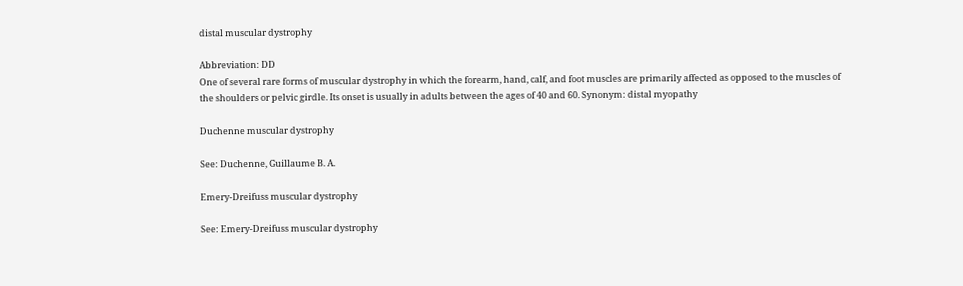distal muscular dystrophy

Abbreviation: DD
One of several rare forms of muscular dystrophy in which the forearm, hand, calf, and foot muscles are primarily affected as opposed to the muscles of the shoulders or pelvic girdle. Its onset is usually in adults between the ages of 40 and 60. Synonym: distal myopathy

Duchenne muscular dystrophy

See: Duchenne, Guillaume B. A.

Emery-Dreifuss muscular dystrophy

See: Emery-Dreifuss muscular dystrophy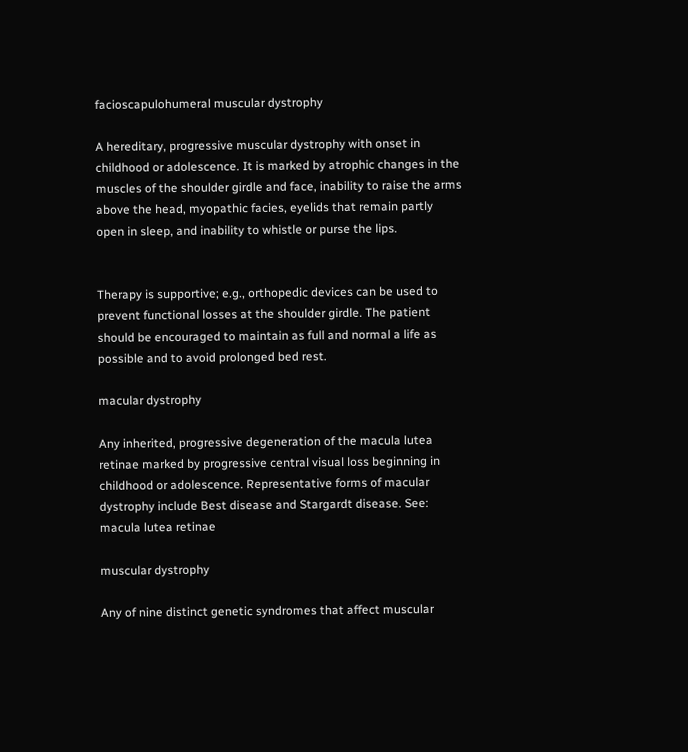facioscapulohumeral muscular dystrophy

A hereditary, progressive muscular dystrophy with onset in childhood or adolescence. It is marked by atrophic changes in the muscles of the shoulder girdle and face, inability to raise the arms above the head, myopathic facies, eyelids that remain partly open in sleep, and inability to whistle or purse the lips.


Therapy is supportive; e.g., orthopedic devices can be used to prevent functional losses at the shoulder girdle. The patient should be encouraged to maintain as full and normal a life as possible and to avoid prolonged bed rest.

macular dystrophy

Any inherited, progressive degeneration of the macula lutea retinae marked by progressive central visual loss beginning in childhood or adolescence. Representative forms of macular dystrophy include Best disease and Stargardt disease. See: macula lutea retinae

muscular dystrophy

Any of nine distinct genetic syndromes that affect muscular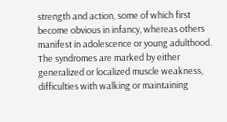strength and action, some of which first become obvious in infancy, whereas others manifest in adolescence or young adulthood. The syndromes are marked by either generalized or localized muscle weakness, difficulties with walking or maintaining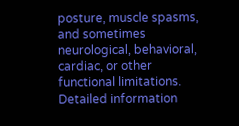posture, muscle spasms, and sometimes neurological, behavioral, cardiac, or other functional limitations. Detailed information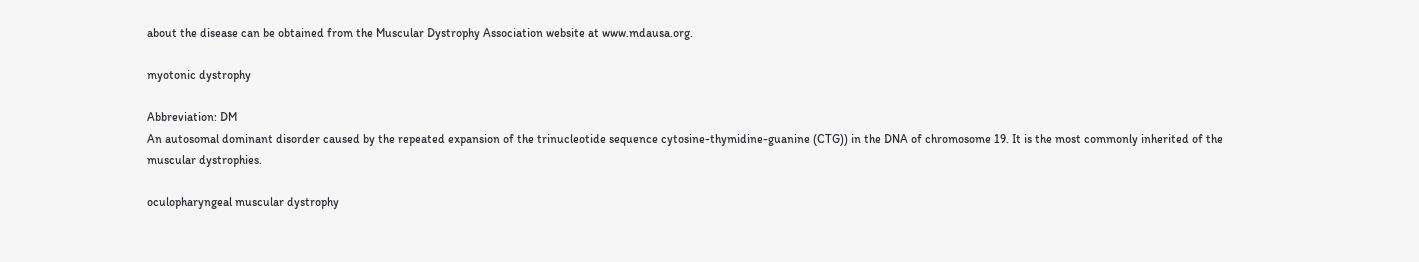about the disease can be obtained from the Muscular Dystrophy Association website at www.mdausa.org.

myotonic dystrophy

Abbreviation: DM
An autosomal dominant disorder caused by the repeated expansion of the trinucleotide sequence cytosine-thymidine-guanine (CTG)) in the DNA of chromosome 19. It is the most commonly inherited of the muscular dystrophies.

oculopharyngeal muscular dystrophy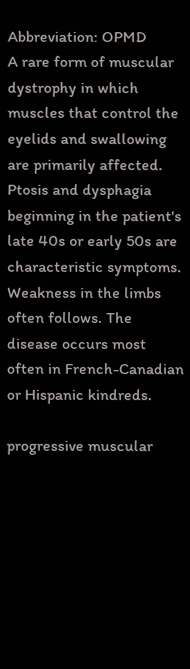Abbreviation: OPMD
A rare form of muscular dystrophy in which muscles that control the eyelids and swallowing are primarily affected. Ptosis and dysphagia beginning in the patient's late 40s or early 50s are characteristic symptoms. Weakness in the limbs often follows. The disease occurs most often in French-Canadian or Hispanic kindreds.

progressive muscular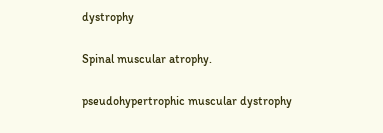dystrophy

Spinal muscular atrophy.

pseudohypertrophic muscular dystrophy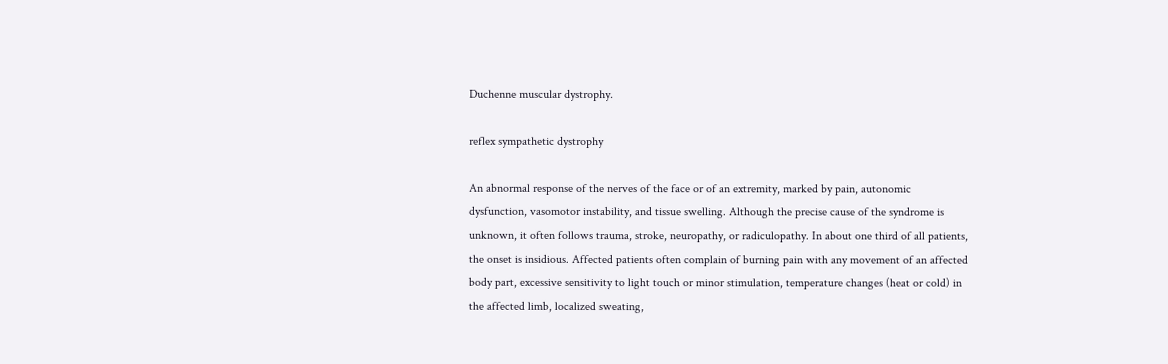Duchenne muscular dystrophy.

reflex sympathetic dystrophy

An abnormal response of the nerves of the face or of an extremity, marked by pain, autonomic dysfunction, vasomotor instability, and tissue swelling. Although the precise cause of the syndrome is unknown, it often follows trauma, stroke, neuropathy, or radiculopathy. In about one third of all patients, the onset is insidious. Affected patients often complain of burning pain with any movement of an affected body part, excessive sensitivity to light touch or minor stimulation, temperature changes (heat or cold) in the affected limb, localized sweating,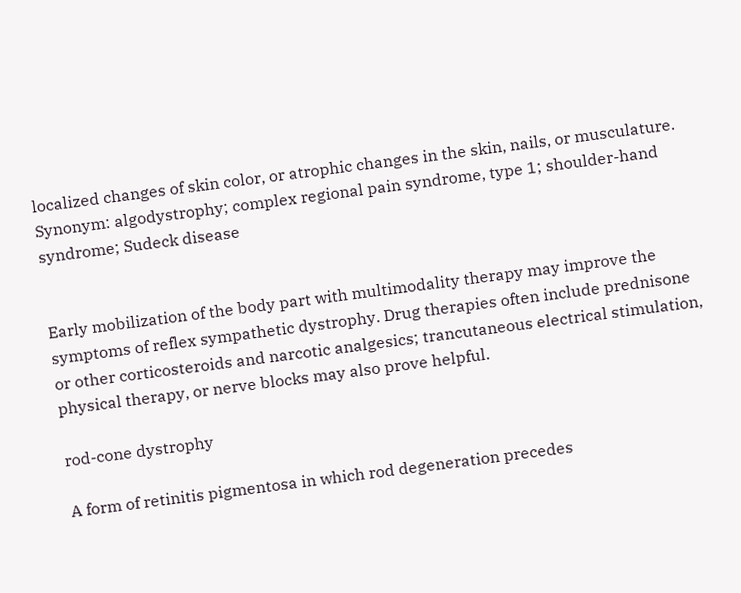localized changes of skin color, or atrophic changes in the skin, nails, or musculature. Synonym: algodystrophy; complex regional pain syndrome, type 1; shoulder-hand syndrome; Sudeck disease


Early mobilization of the body part with multimodality therapy may improve the symptoms of reflex sympathetic dystrophy. Drug therapies often include prednisone or other corticosteroids and narcotic analgesics; trancutaneous electrical stimulation, physical therapy, or nerve blocks may also prove helpful.

rod-cone dystrophy

A form of retinitis pigmentosa in which rod degeneration precedes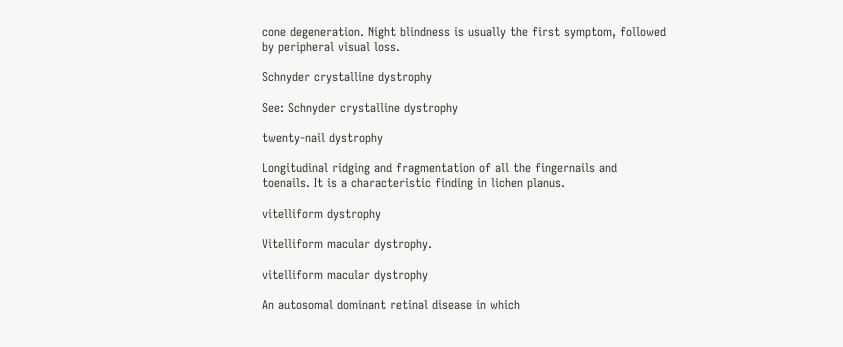cone degeneration. Night blindness is usually the first symptom, followed by peripheral visual loss.

Schnyder crystalline dystrophy

See: Schnyder crystalline dystrophy

twenty-nail dystrophy

Longitudinal ridging and fragmentation of all the fingernails and toenails. It is a characteristic finding in lichen planus.

vitelliform dystrophy

Vitelliform macular dystrophy.

vitelliform macular dystrophy

An autosomal dominant retinal disease in which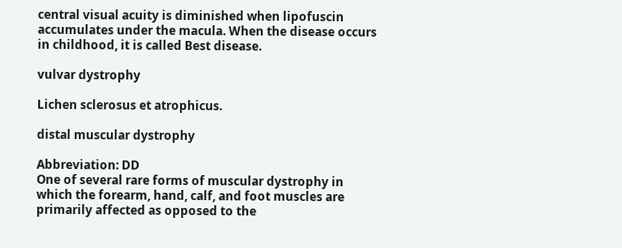central visual acuity is diminished when lipofuscin accumulates under the macula. When the disease occurs in childhood, it is called Best disease.

vulvar dystrophy

Lichen sclerosus et atrophicus.

distal muscular dystrophy

Abbreviation: DD
One of several rare forms of muscular dystrophy in which the forearm, hand, calf, and foot muscles are primarily affected as opposed to the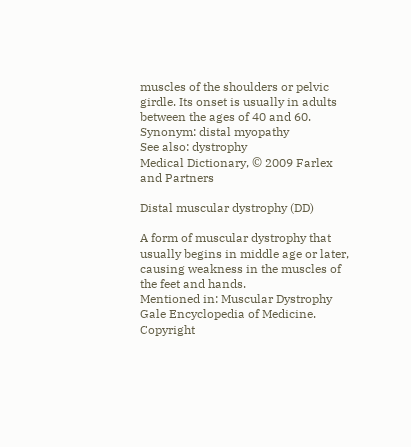muscles of the shoulders or pelvic girdle. Its onset is usually in adults between the ages of 40 and 60. Synonym: distal myopathy
See also: dystrophy
Medical Dictionary, © 2009 Farlex and Partners

Distal muscular dystrophy (DD)

A form of muscular dystrophy that usually begins in middle age or later, causing weakness in the muscles of the feet and hands.
Mentioned in: Muscular Dystrophy
Gale Encyclopedia of Medicine. Copyright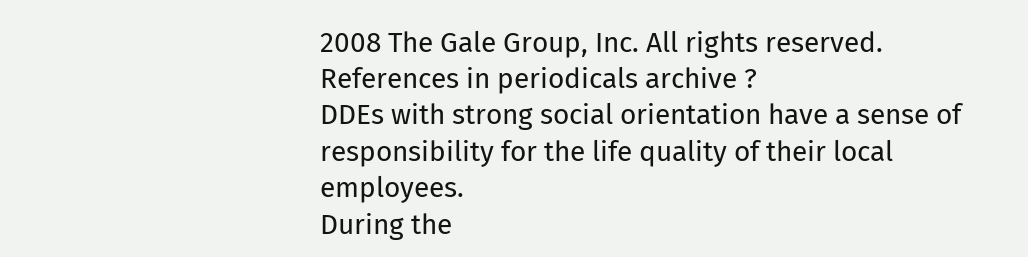2008 The Gale Group, Inc. All rights reserved.
References in periodicals archive ?
DDEs with strong social orientation have a sense of responsibility for the life quality of their local employees.
During the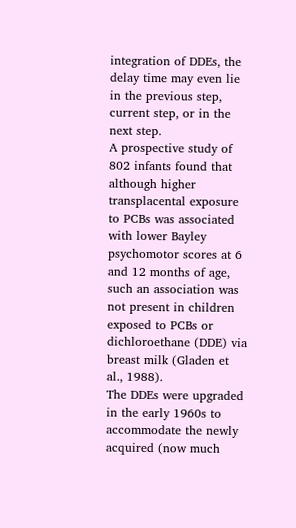integration of DDEs, the delay time may even lie in the previous step, current step, or in the next step.
A prospective study of 802 infants found that although higher transplacental exposure to PCBs was associated with lower Bayley psychomotor scores at 6 and 12 months of age, such an association was not present in children exposed to PCBs or dichloroethane (DDE) via breast milk (Gladen et al., 1988).
The DDEs were upgraded in the early 1960s to accommodate the newly acquired (now much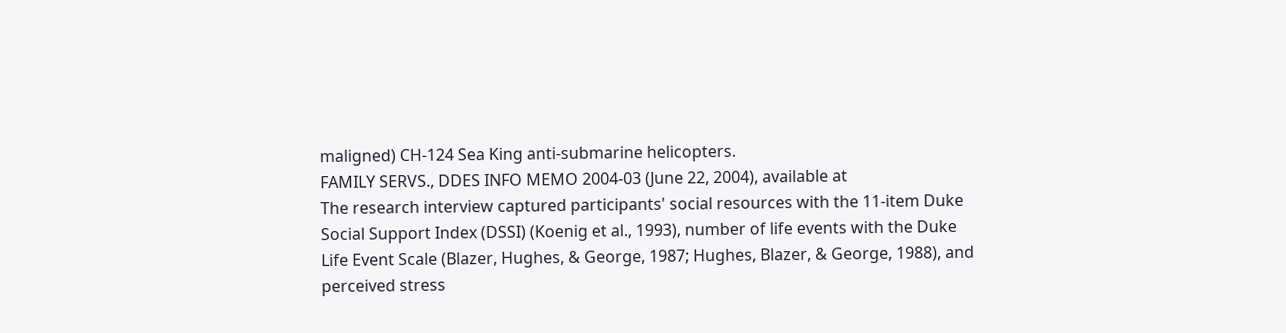maligned) CH-124 Sea King anti-submarine helicopters.
FAMILY SERVS., DDES INFO MEMO 2004-03 (June 22, 2004), available at
The research interview captured participants' social resources with the 11-item Duke Social Support Index (DSSI) (Koenig et al., 1993), number of life events with the Duke Life Event Scale (Blazer, Hughes, & George, 1987; Hughes, Blazer, & George, 1988), and perceived stress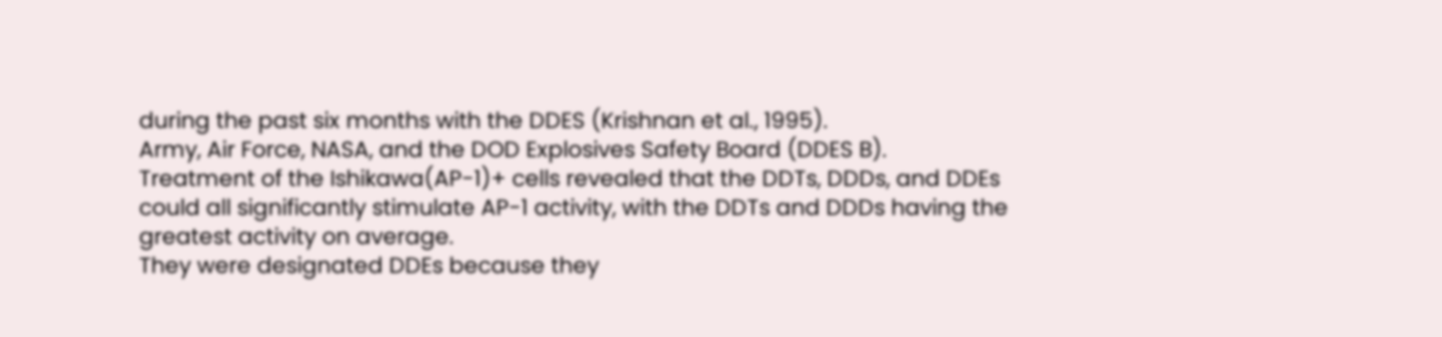during the past six months with the DDES (Krishnan et al., 1995).
Army, Air Force, NASA, and the DOD Explosives Safety Board (DDES B).
Treatment of the Ishikawa(AP-1)+ cells revealed that the DDTs, DDDs, and DDEs could all significantly stimulate AP-1 activity, with the DDTs and DDDs having the greatest activity on average.
They were designated DDEs because they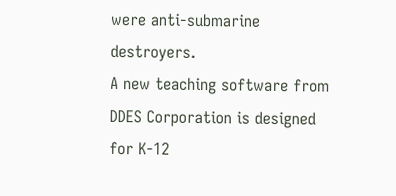were anti-submarine destroyers.
A new teaching software from DDES Corporation is designed for K-12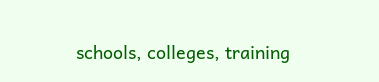schools, colleges, training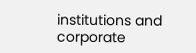institutions and corporate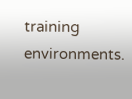training environments.